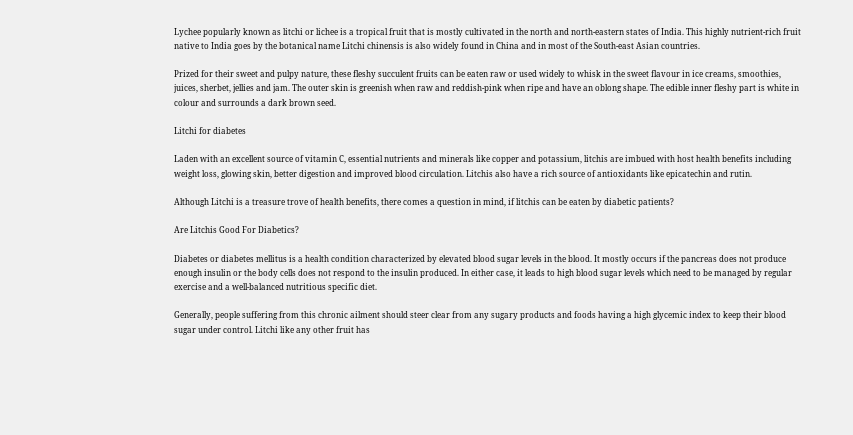Lychee popularly known as litchi or lichee is a tropical fruit that is mostly cultivated in the north and north-eastern states of India. This highly nutrient-rich fruit native to India goes by the botanical name Litchi chinensis is also widely found in China and in most of the South-east Asian countries.

Prized for their sweet and pulpy nature, these fleshy succulent fruits can be eaten raw or used widely to whisk in the sweet flavour in ice creams, smoothies, juices, sherbet, jellies and jam. The outer skin is greenish when raw and reddish-pink when ripe and have an oblong shape. The edible inner fleshy part is white in colour and surrounds a dark brown seed.

Litchi for diabetes

Laden with an excellent source of vitamin C, essential nutrients and minerals like copper and potassium, litchis are imbued with host health benefits including weight loss, glowing skin, better digestion and improved blood circulation. Litchis also have a rich source of antioxidants like epicatechin and rutin.

Although Litchi is a treasure trove of health benefits, there comes a question in mind, if litchis can be eaten by diabetic patients?

Are Litchis Good For Diabetics?

Diabetes or diabetes mellitus is a health condition characterized by elevated blood sugar levels in the blood. It mostly occurs if the pancreas does not produce enough insulin or the body cells does not respond to the insulin produced. In either case, it leads to high blood sugar levels which need to be managed by regular exercise and a well-balanced nutritious specific diet.

Generally, people suffering from this chronic ailment should steer clear from any sugary products and foods having a high glycemic index to keep their blood sugar under control. Litchi like any other fruit has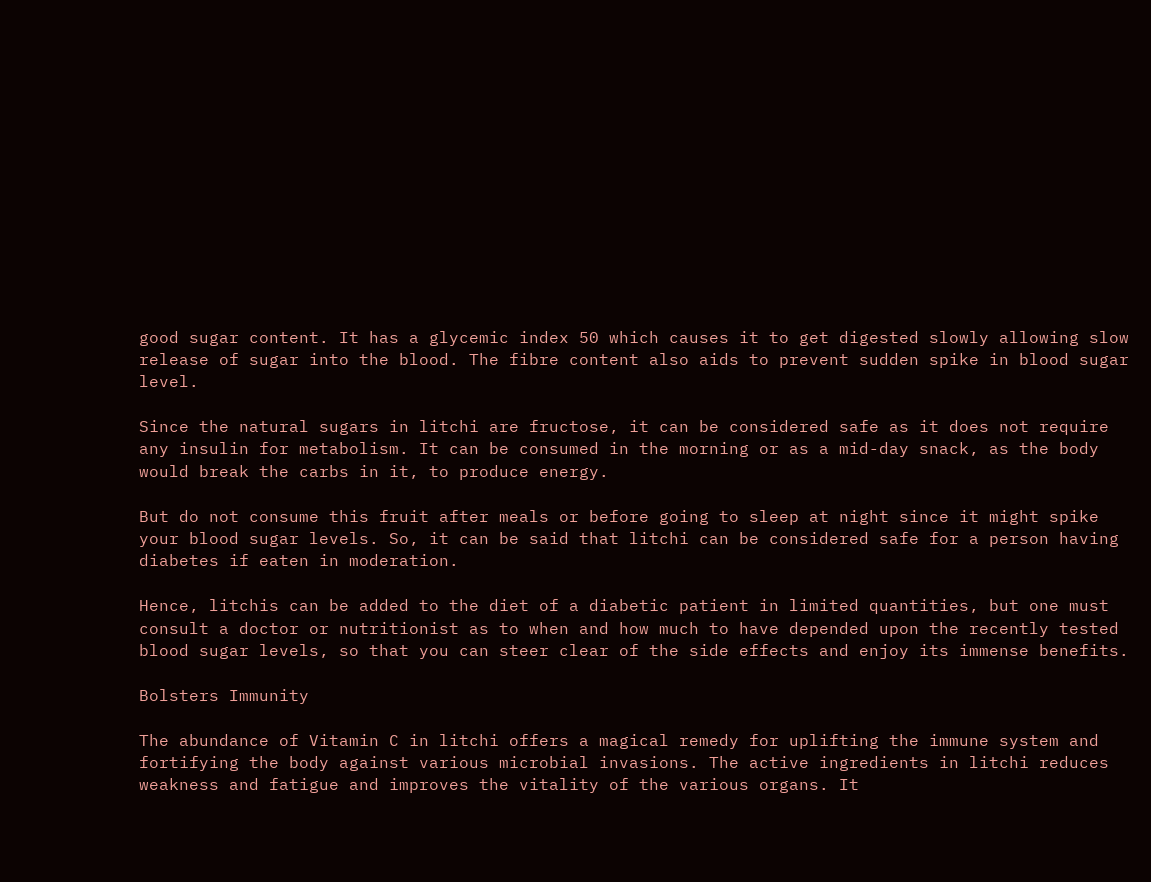good sugar content. It has a glycemic index 50 which causes it to get digested slowly allowing slow release of sugar into the blood. The fibre content also aids to prevent sudden spike in blood sugar level.

Since the natural sugars in litchi are fructose, it can be considered safe as it does not require any insulin for metabolism. It can be consumed in the morning or as a mid-day snack, as the body would break the carbs in it, to produce energy.

But do not consume this fruit after meals or before going to sleep at night since it might spike your blood sugar levels. So, it can be said that litchi can be considered safe for a person having diabetes if eaten in moderation.

Hence, litchis can be added to the diet of a diabetic patient in limited quantities, but one must consult a doctor or nutritionist as to when and how much to have depended upon the recently tested blood sugar levels, so that you can steer clear of the side effects and enjoy its immense benefits.

Bolsters Immunity

The abundance of Vitamin C in litchi offers a magical remedy for uplifting the immune system and fortifying the body against various microbial invasions. The active ingredients in litchi reduces weakness and fatigue and improves the vitality of the various organs. It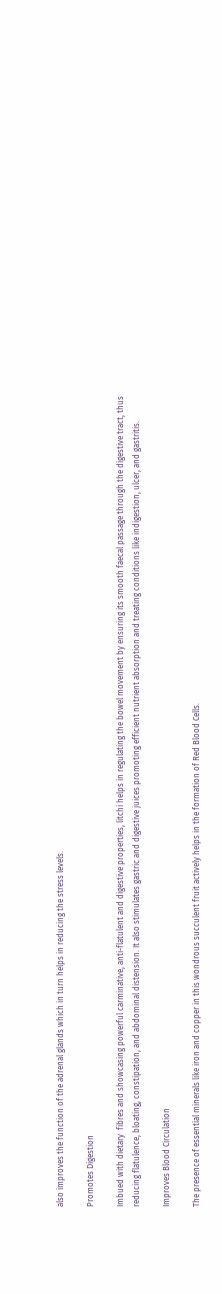also improves the function of the adrenal glands which in turn helps in reducing the stress levels.

Promotes Digestion

Imbued with dietary  fibres and showcasing powerful carminative, anti-flatulent and digestive properties, litchi helps in regulating the bowel movement by ensuring its smooth faecal passage through the digestive tract, thus reducing flatulence, bloating, constipation, and abdominal distension. It also stimulates gastric and digestive juices promoting efficient nutrient absorption and treating conditions like indigestion, ulcer, and gastritis.

Improves Blood Circulation

The presence of essential minerals like iron and copper in this wondrous succulent fruit actively helps in the formation of Red Blood Cells.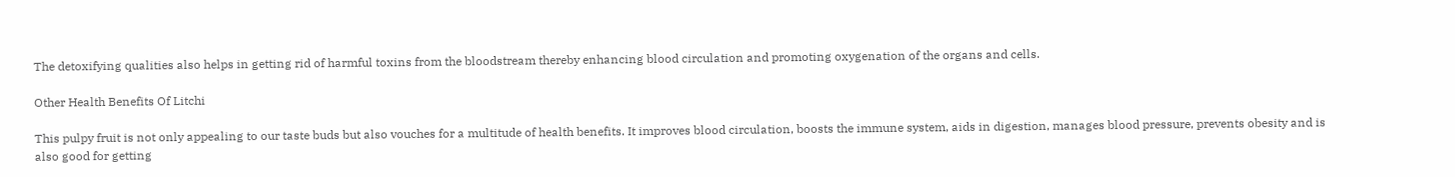The detoxifying qualities also helps in getting rid of harmful toxins from the bloodstream thereby enhancing blood circulation and promoting oxygenation of the organs and cells.

Other Health Benefits Of Litchi

This pulpy fruit is not only appealing to our taste buds but also vouches for a multitude of health benefits. It improves blood circulation, boosts the immune system, aids in digestion, manages blood pressure, prevents obesity and is also good for getting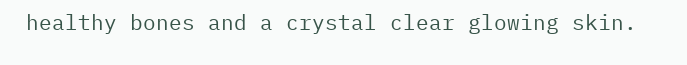healthy bones and a crystal clear glowing skin.